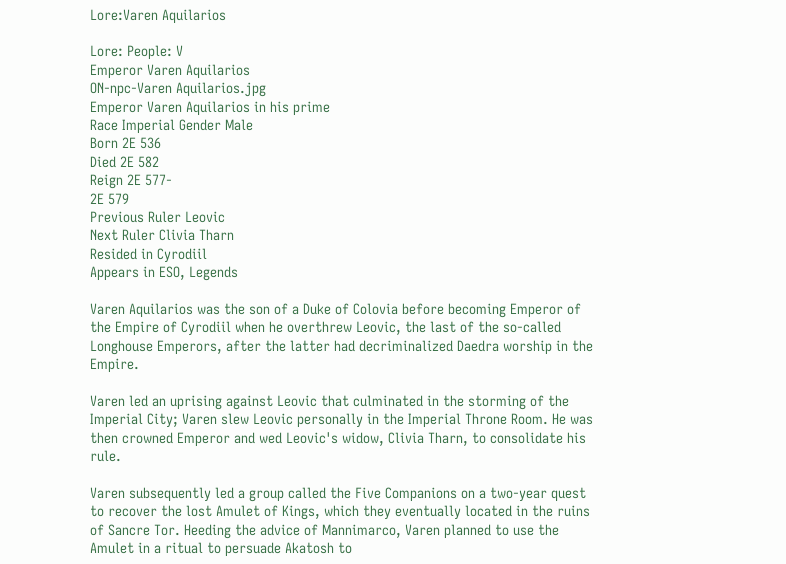Lore:Varen Aquilarios

Lore: People: V
Emperor Varen Aquilarios
ON-npc-Varen Aquilarios.jpg
Emperor Varen Aquilarios in his prime
Race Imperial Gender Male
Born 2E 536
Died 2E 582
Reign 2E 577-
2E 579
Previous Ruler Leovic
Next Ruler Clivia Tharn
Resided in Cyrodiil
Appears in ESO, Legends

Varen Aquilarios was the son of a Duke of Colovia before becoming Emperor of the Empire of Cyrodiil when he overthrew Leovic, the last of the so-called Longhouse Emperors, after the latter had decriminalized Daedra worship in the Empire.

Varen led an uprising against Leovic that culminated in the storming of the Imperial City; Varen slew Leovic personally in the Imperial Throne Room. He was then crowned Emperor and wed Leovic's widow, Clivia Tharn, to consolidate his rule.

Varen subsequently led a group called the Five Companions on a two-year quest to recover the lost Amulet of Kings, which they eventually located in the ruins of Sancre Tor. Heeding the advice of Mannimarco, Varen planned to use the Amulet in a ritual to persuade Akatosh to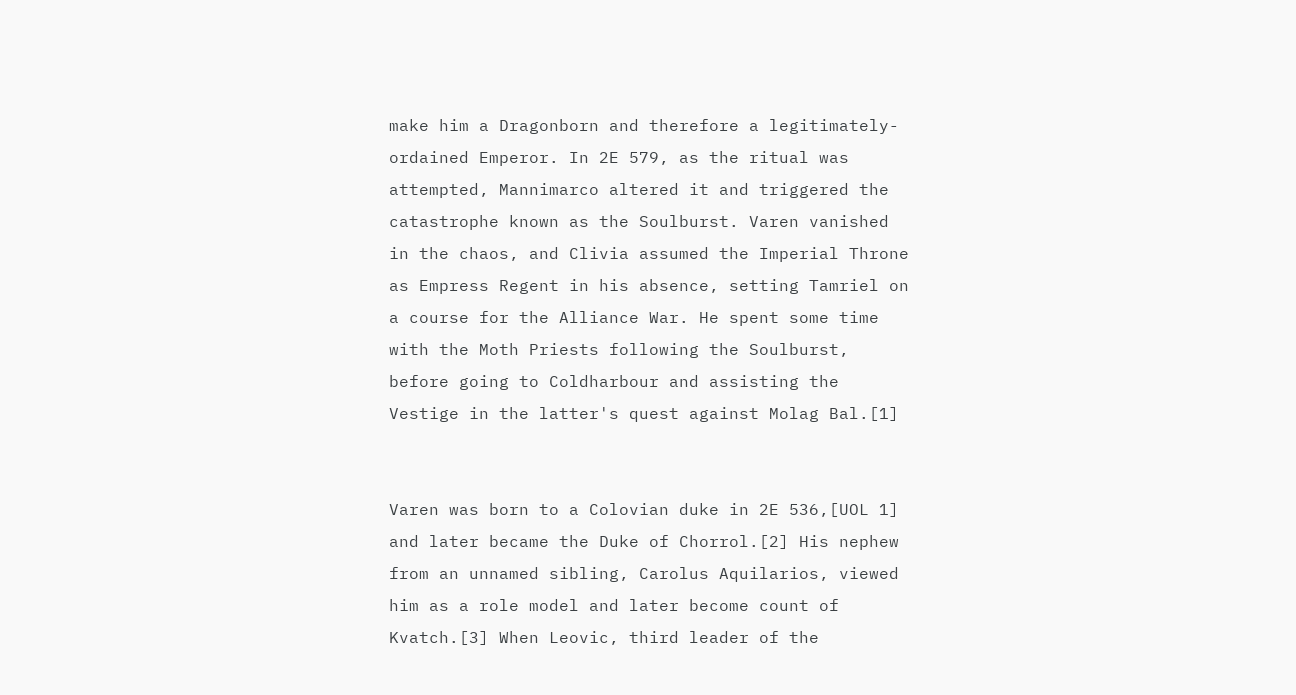make him a Dragonborn and therefore a legitimately-ordained Emperor. In 2E 579, as the ritual was attempted, Mannimarco altered it and triggered the catastrophe known as the Soulburst. Varen vanished in the chaos, and Clivia assumed the Imperial Throne as Empress Regent in his absence, setting Tamriel on a course for the Alliance War. He spent some time with the Moth Priests following the Soulburst, before going to Coldharbour and assisting the Vestige in the latter's quest against Molag Bal.[1]


Varen was born to a Colovian duke in 2E 536,[UOL 1] and later became the Duke of Chorrol.[2] His nephew from an unnamed sibling, Carolus Aquilarios, viewed him as a role model and later become count of Kvatch.[3] When Leovic, third leader of the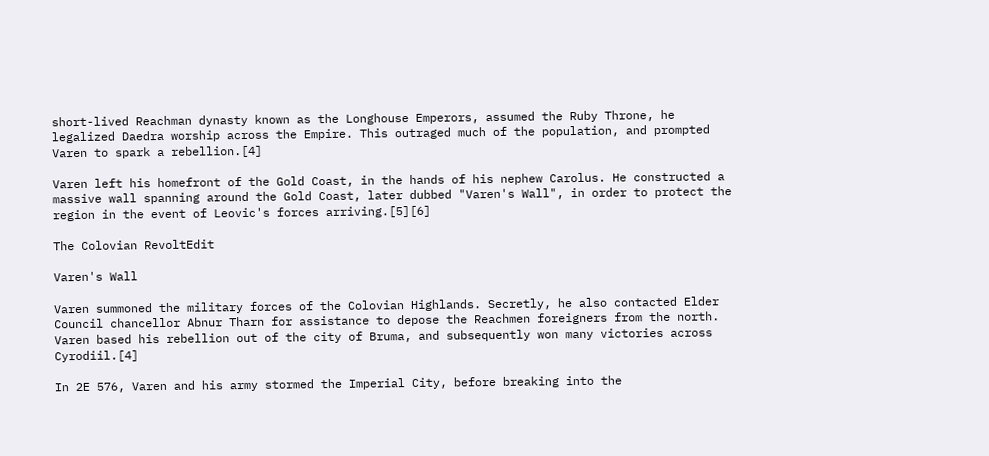short-lived Reachman dynasty known as the Longhouse Emperors, assumed the Ruby Throne, he legalized Daedra worship across the Empire. This outraged much of the population, and prompted Varen to spark a rebellion.[4]

Varen left his homefront of the Gold Coast, in the hands of his nephew Carolus. He constructed a massive wall spanning around the Gold Coast, later dubbed "Varen's Wall", in order to protect the region in the event of Leovic's forces arriving.[5][6]

The Colovian RevoltEdit

Varen's Wall

Varen summoned the military forces of the Colovian Highlands. Secretly, he also contacted Elder Council chancellor Abnur Tharn for assistance to depose the Reachmen foreigners from the north. Varen based his rebellion out of the city of Bruma, and subsequently won many victories across Cyrodiil.[4]

In 2E 576, Varen and his army stormed the Imperial City, before breaking into the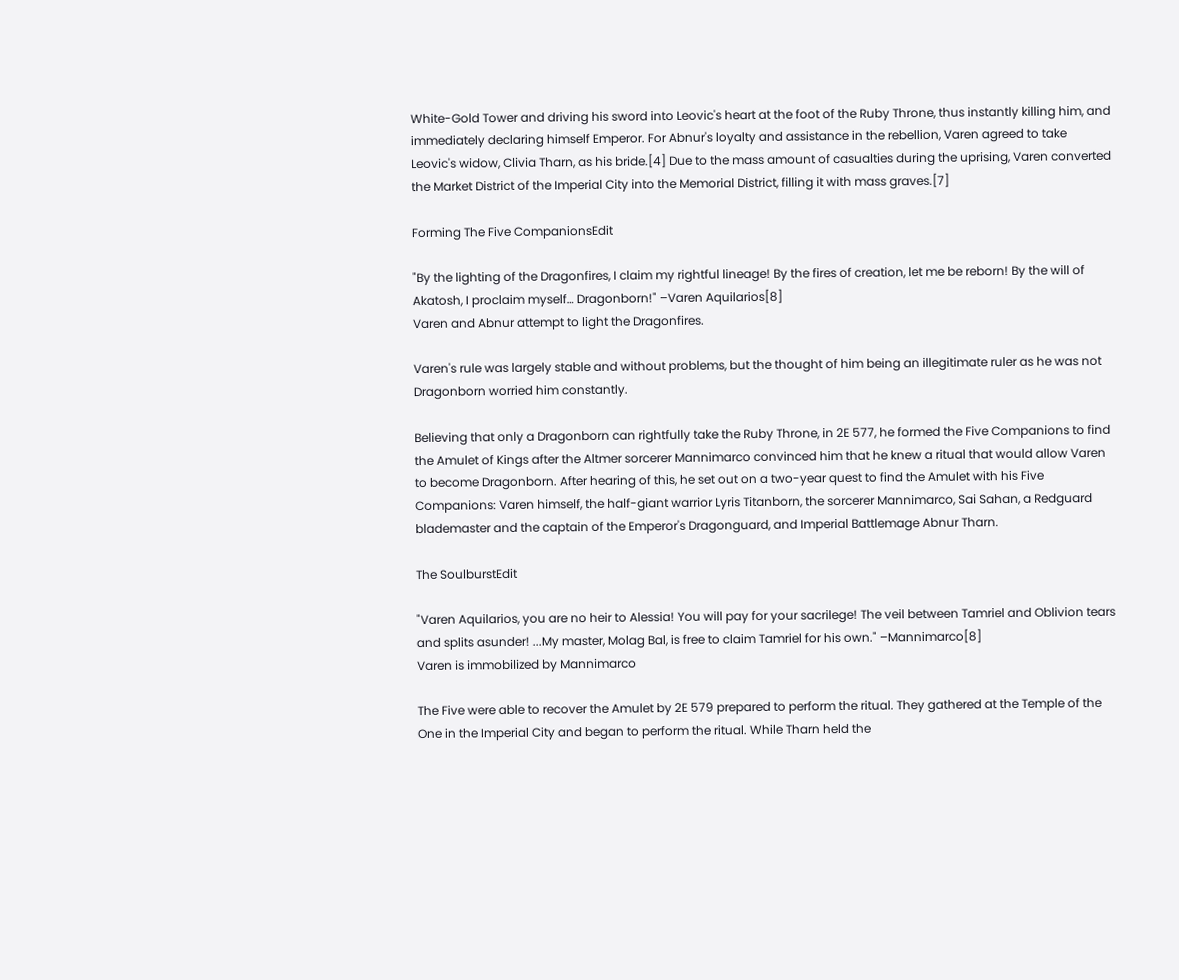White-Gold Tower and driving his sword into Leovic's heart at the foot of the Ruby Throne, thus instantly killing him, and immediately declaring himself Emperor. For Abnur's loyalty and assistance in the rebellion, Varen agreed to take Leovic's widow, Clivia Tharn, as his bride.[4] Due to the mass amount of casualties during the uprising, Varen converted the Market District of the Imperial City into the Memorial District, filling it with mass graves.[7]

Forming The Five CompanionsEdit

"By the lighting of the Dragonfires, I claim my rightful lineage! By the fires of creation, let me be reborn! By the will of Akatosh, I proclaim myself… Dragonborn!" –Varen Aquilarios[8]
Varen and Abnur attempt to light the Dragonfires.

Varen's rule was largely stable and without problems, but the thought of him being an illegitimate ruler as he was not Dragonborn worried him constantly.

Believing that only a Dragonborn can rightfully take the Ruby Throne, in 2E 577, he formed the Five Companions to find the Amulet of Kings after the Altmer sorcerer Mannimarco convinced him that he knew a ritual that would allow Varen to become Dragonborn. After hearing of this, he set out on a two-year quest to find the Amulet with his Five Companions: Varen himself, the half-giant warrior Lyris Titanborn, the sorcerer Mannimarco, Sai Sahan, a Redguard blademaster and the captain of the Emperor's Dragonguard, and Imperial Battlemage Abnur Tharn.

The SoulburstEdit

"Varen Aquilarios, you are no heir to Alessia! You will pay for your sacrilege! The veil between Tamriel and Oblivion tears and splits asunder! ...My master, Molag Bal, is free to claim Tamriel for his own." –Mannimarco[8]
Varen is immobilized by Mannimarco

The Five were able to recover the Amulet by 2E 579 prepared to perform the ritual. They gathered at the Temple of the One in the Imperial City and began to perform the ritual. While Tharn held the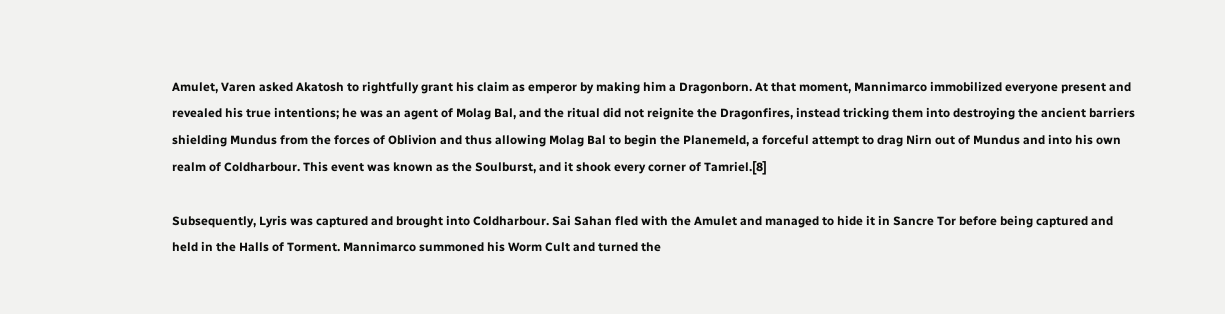Amulet, Varen asked Akatosh to rightfully grant his claim as emperor by making him a Dragonborn. At that moment, Mannimarco immobilized everyone present and revealed his true intentions; he was an agent of Molag Bal, and the ritual did not reignite the Dragonfires, instead tricking them into destroying the ancient barriers shielding Mundus from the forces of Oblivion and thus allowing Molag Bal to begin the Planemeld, a forceful attempt to drag Nirn out of Mundus and into his own realm of Coldharbour. This event was known as the Soulburst, and it shook every corner of Tamriel.[8]

Subsequently, Lyris was captured and brought into Coldharbour. Sai Sahan fled with the Amulet and managed to hide it in Sancre Tor before being captured and held in the Halls of Torment. Mannimarco summoned his Worm Cult and turned the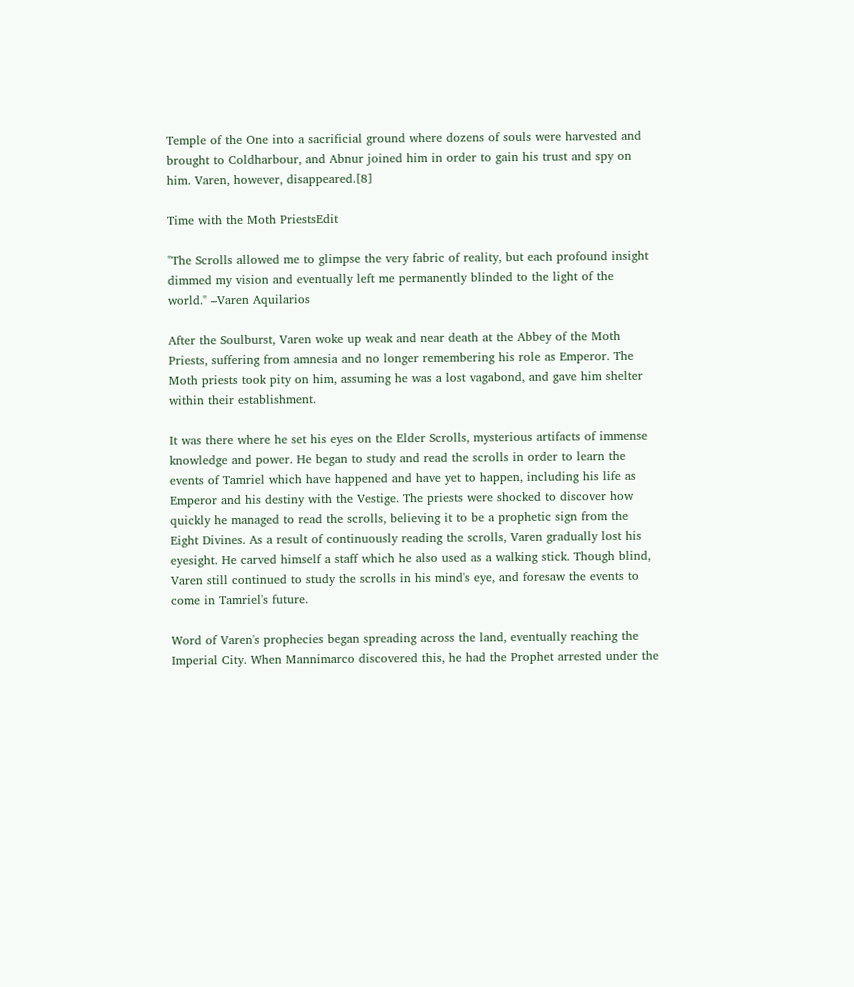Temple of the One into a sacrificial ground where dozens of souls were harvested and brought to Coldharbour, and Abnur joined him in order to gain his trust and spy on him. Varen, however, disappeared.[8]

Time with the Moth PriestsEdit

"The Scrolls allowed me to glimpse the very fabric of reality, but each profound insight dimmed my vision and eventually left me permanently blinded to the light of the world." –Varen Aquilarios

After the Soulburst, Varen woke up weak and near death at the Abbey of the Moth Priests, suffering from amnesia and no longer remembering his role as Emperor. The Moth priests took pity on him, assuming he was a lost vagabond, and gave him shelter within their establishment.

It was there where he set his eyes on the Elder Scrolls, mysterious artifacts of immense knowledge and power. He began to study and read the scrolls in order to learn the events of Tamriel which have happened and have yet to happen, including his life as Emperor and his destiny with the Vestige. The priests were shocked to discover how quickly he managed to read the scrolls, believing it to be a prophetic sign from the Eight Divines. As a result of continuously reading the scrolls, Varen gradually lost his eyesight. He carved himself a staff which he also used as a walking stick. Though blind, Varen still continued to study the scrolls in his mind's eye, and foresaw the events to come in Tamriel's future.

Word of Varen's prophecies began spreading across the land, eventually reaching the Imperial City. When Mannimarco discovered this, he had the Prophet arrested under the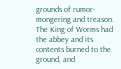grounds of rumor-mongering and treason. The King of Worms had the abbey and its contents burned to the ground, and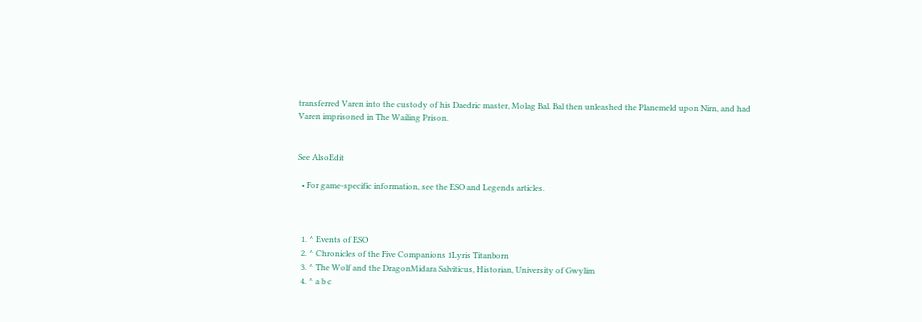transferred Varen into the custody of his Daedric master, Molag Bal. Bal then unleashed the Planemeld upon Nirn, and had Varen imprisoned in The Wailing Prison.


See AlsoEdit

  • For game-specific information, see the ESO and Legends articles.



  1. ^ Events of ESO
  2. ^ Chronicles of the Five Companions 1Lyris Titanborn
  3. ^ The Wolf and the DragonMidara Salviticus, Historian, University of Gwylim
  4. ^ a b c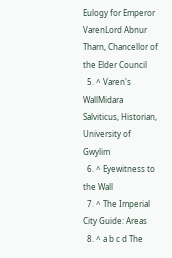Eulogy for Emperor VarenLord Abnur Tharn, Chancellor of the Elder Council
  5. ^ Varen's WallMidara Salviticus, Historian, University of Gwylim
  6. ^ Eyewitness to the Wall
  7. ^ The Imperial City Guide: Areas
  8. ^ a b c d The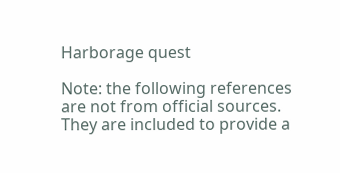Harborage quest

Note: the following references are not from official sources. They are included to provide a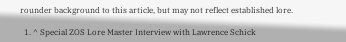rounder background to this article, but may not reflect established lore.

  1. ^ Special ZOS Lore Master Interview with Lawrence Schick